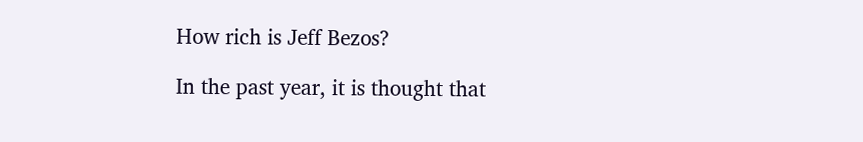How rich is Jeff Bezos?

In the past year, it is thought that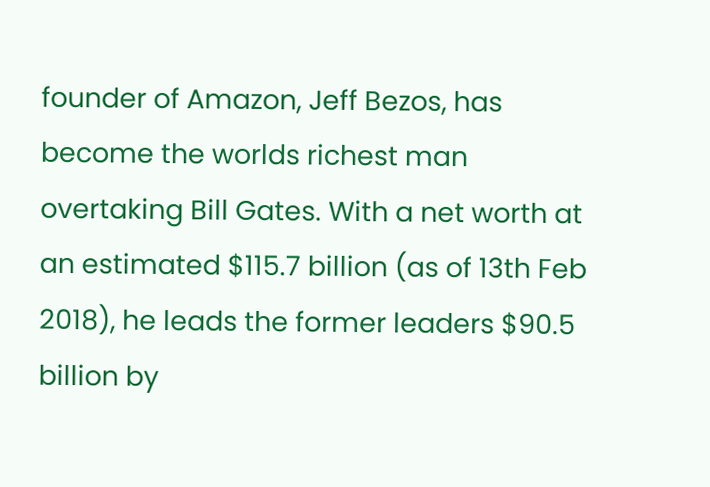founder of Amazon, Jeff Bezos, has become the worlds richest man overtaking Bill Gates. With a net worth at an estimated $115.7 billion (as of 13th Feb 2018), he leads the former leaders $90.5 billion by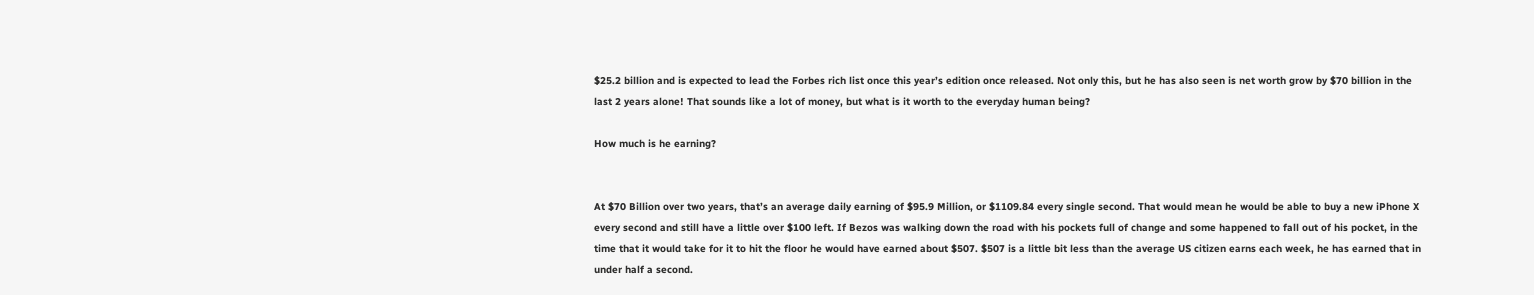$25.2 billion and is expected to lead the Forbes rich list once this year’s edition once released. Not only this, but he has also seen is net worth grow by $70 billion in the last 2 years alone! That sounds like a lot of money, but what is it worth to the everyday human being?

How much is he earning?


At $70 Billion over two years, that’s an average daily earning of $95.9 Million, or $1109.84 every single second. That would mean he would be able to buy a new iPhone X every second and still have a little over $100 left. If Bezos was walking down the road with his pockets full of change and some happened to fall out of his pocket, in the time that it would take for it to hit the floor he would have earned about $507. $507 is a little bit less than the average US citizen earns each week, he has earned that in under half a second.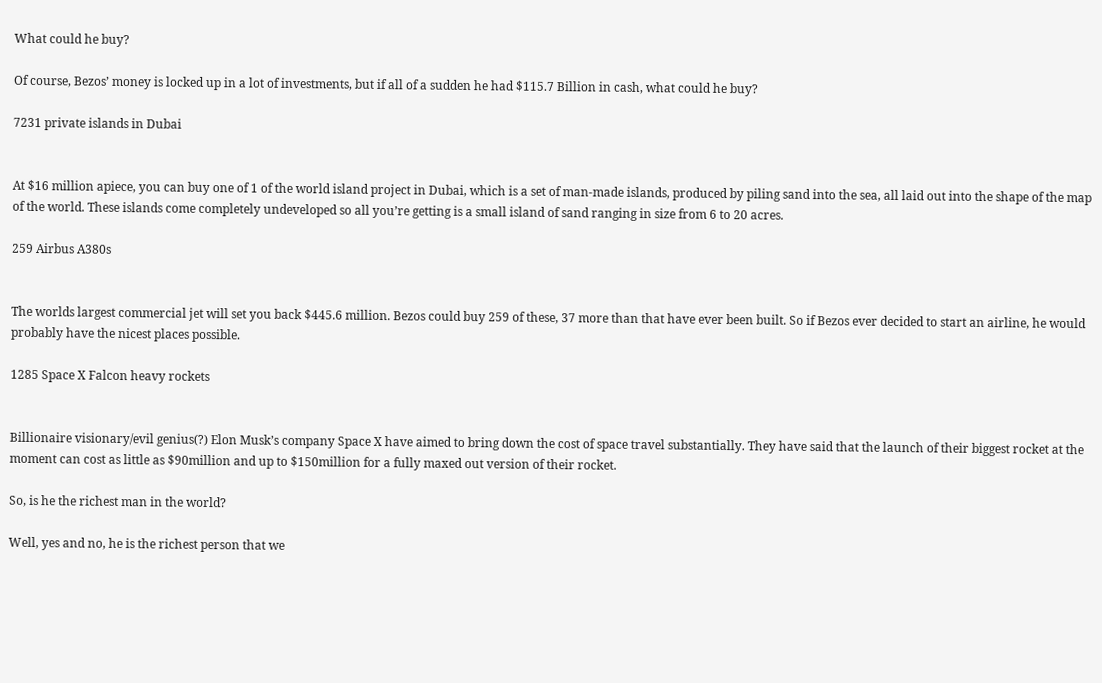What could he buy?

Of course, Bezos’ money is locked up in a lot of investments, but if all of a sudden he had $115.7 Billion in cash, what could he buy?

7231 private islands in Dubai


At $16 million apiece, you can buy one of 1 of the world island project in Dubai, which is a set of man-made islands, produced by piling sand into the sea, all laid out into the shape of the map of the world. These islands come completely undeveloped so all you’re getting is a small island of sand ranging in size from 6 to 20 acres.

259 Airbus A380s


The worlds largest commercial jet will set you back $445.6 million. Bezos could buy 259 of these, 37 more than that have ever been built. So if Bezos ever decided to start an airline, he would probably have the nicest places possible.

1285 Space X Falcon heavy rockets


Billionaire visionary/evil genius(?) Elon Musk’s company Space X have aimed to bring down the cost of space travel substantially. They have said that the launch of their biggest rocket at the moment can cost as little as $90million and up to $150million for a fully maxed out version of their rocket.

So, is he the richest man in the world?

Well, yes and no, he is the richest person that we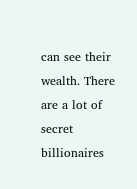can see their wealth. There are a lot of secret billionaires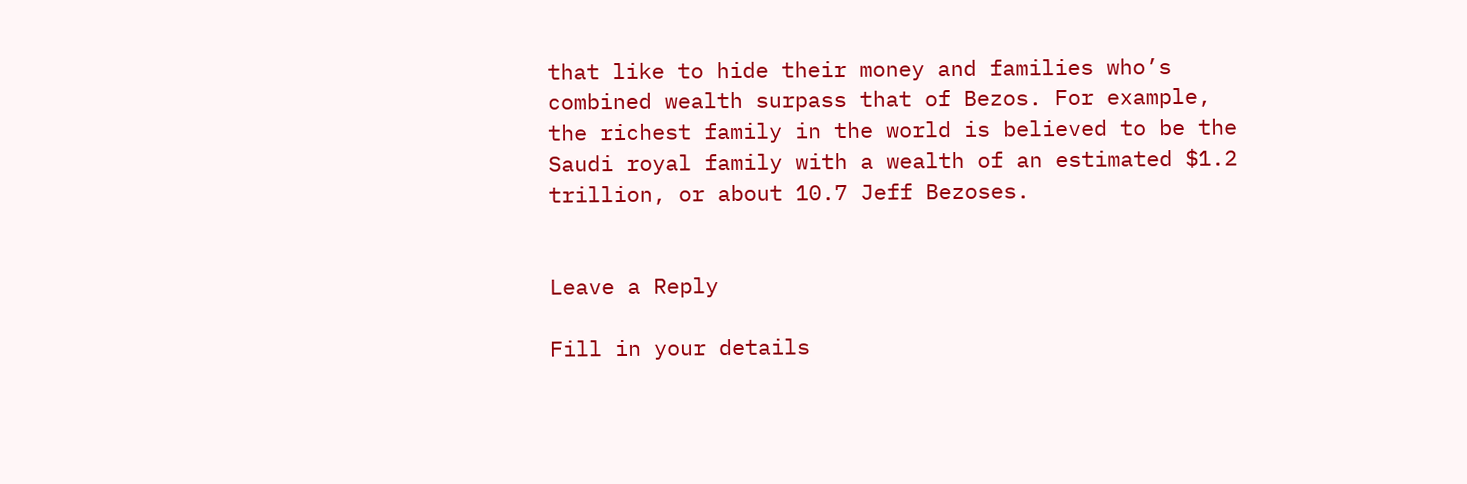that like to hide their money and families who’s combined wealth surpass that of Bezos. For example, the richest family in the world is believed to be the Saudi royal family with a wealth of an estimated $1.2 trillion, or about 10.7 Jeff Bezoses.


Leave a Reply

Fill in your details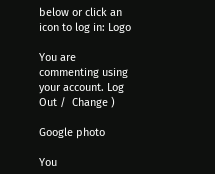below or click an icon to log in: Logo

You are commenting using your account. Log Out /  Change )

Google photo

You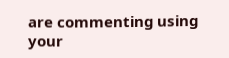are commenting using your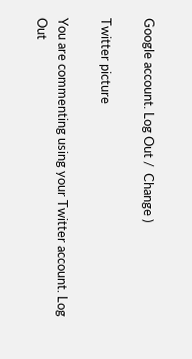Google account. Log Out /  Change )

Twitter picture

You are commenting using your Twitter account. Log Out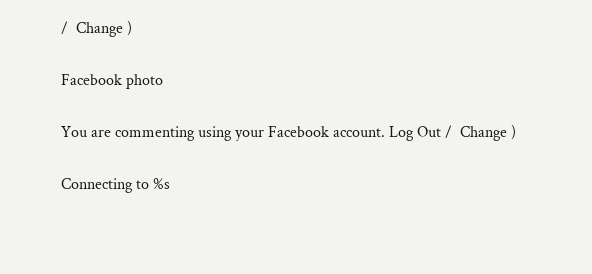/  Change )

Facebook photo

You are commenting using your Facebook account. Log Out /  Change )

Connecting to %s